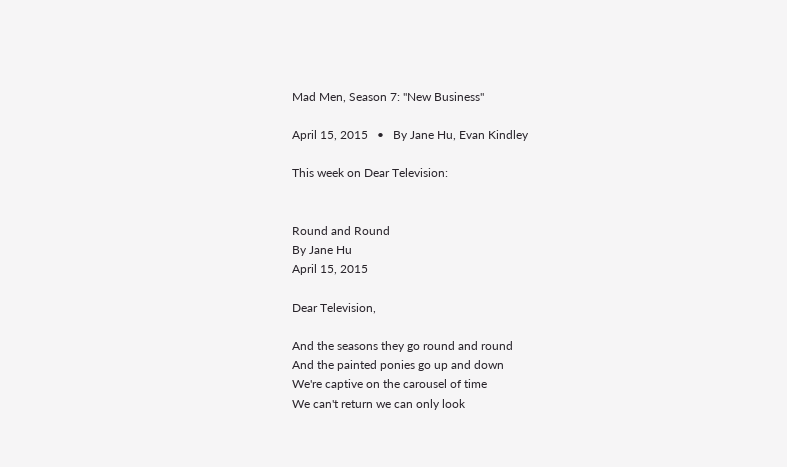Mad Men, Season 7: "New Business"

April 15, 2015   •   By Jane Hu, Evan Kindley

This week on Dear Television:


Round and Round
By Jane Hu
April 15, 2015

Dear Television,

And the seasons they go round and round
And the painted ponies go up and down
We're captive on the carousel of time
We can't return we can only look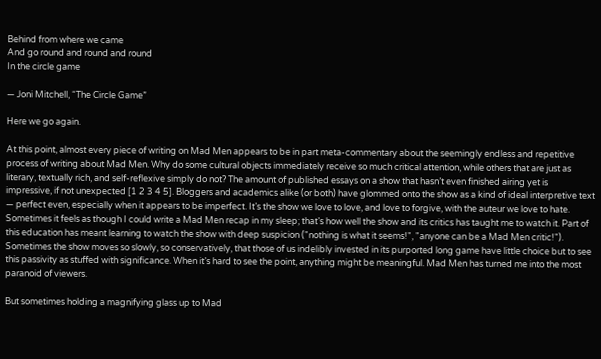Behind from where we came
And go round and round and round
In the circle game

— Joni Mitchell, “The Circle Game”

Here we go again.

At this point, almost every piece of writing on Mad Men appears to be in part meta-commentary about the seemingly endless and repetitive process of writing about Mad Men. Why do some cultural objects immediately receive so much critical attention, while others that are just as literary, textually rich, and self-reflexive simply do not? The amount of published essays on a show that hasn’t even finished airing yet is impressive, if not unexpected [1 2 3 4 5]. Bloggers and academics alike (or both) have glommed onto the show as a kind of ideal interpretive text — perfect even, especially when it appears to be imperfect. It’s the show we love to love, and love to forgive, with the auteur we love to hate. Sometimes it feels as though I could write a Mad Men recap in my sleep; that’s how well the show and its critics has taught me to watch it. Part of this education has meant learning to watch the show with deep suspicion ("nothing is what it seems!", "anyone can be a Mad Men critic!"). Sometimes the show moves so slowly, so conservatively, that those of us indelibly invested in its purported long game have little choice but to see this passivity as stuffed with significance. When it’s hard to see the point, anything might be meaningful. Mad Men has turned me into the most paranoid of viewers.

But sometimes holding a magnifying glass up to Mad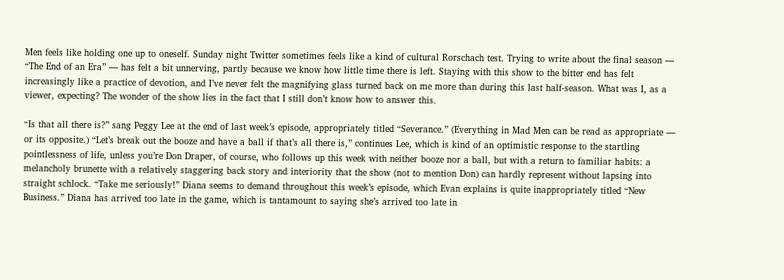Men feels like holding one up to oneself. Sunday night Twitter sometimes feels like a kind of cultural Rorschach test. Trying to write about the final season — “The End of an Era” — has felt a bit unnerving, partly because we know how little time there is left. Staying with this show to the bitter end has felt increasingly like a practice of devotion, and I’ve never felt the magnifying glass turned back on me more than during this last half-season. What was I, as a viewer, expecting? The wonder of the show lies in the fact that I still don’t know how to answer this.

“Is that all there is?” sang Peggy Lee at the end of last week’s episode, appropriately titled “Severance.” (Everything in Mad Men can be read as appropriate — or its opposite.) “Let’s break out the booze and have a ball if that’s all there is,” continues Lee, which is kind of an optimistic response to the startling pointlessness of life, unless you’re Don Draper, of course, who follows up this week with neither booze nor a ball, but with a return to familiar habits: a melancholy brunette with a relatively staggering back story and interiority that the show (not to mention Don) can hardly represent without lapsing into straight schlock. “Take me seriously!” Diana seems to demand throughout this week’s episode, which Evan explains is quite inappropriately titled “New Business.” Diana has arrived too late in the game, which is tantamount to saying she’s arrived too late in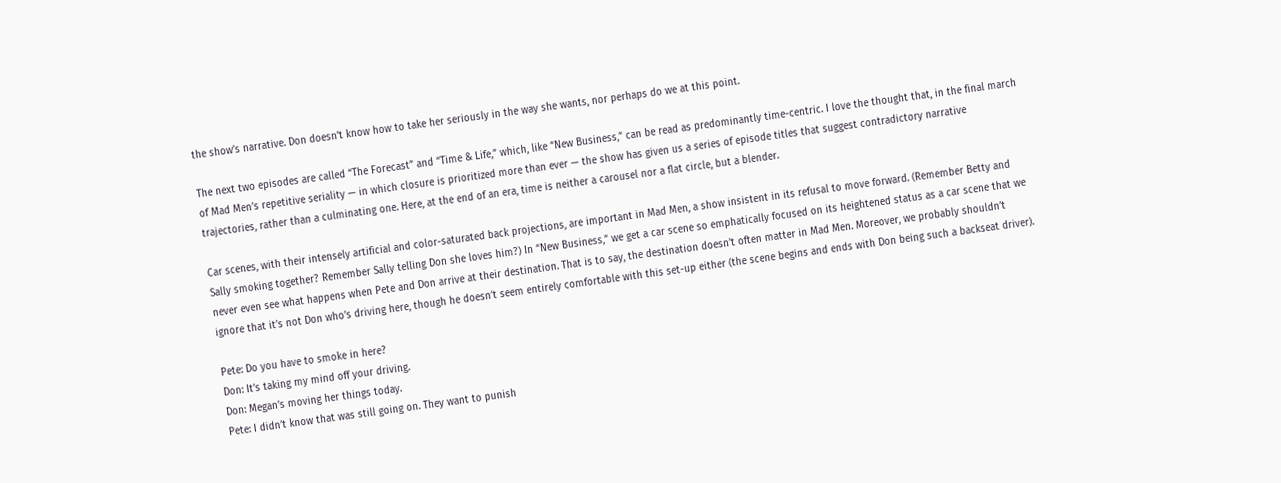the show’s narrative. Don doesn’t know how to take her seriously in the way she wants, nor perhaps do we at this point.

The next two episodes are called “The Forecast” and “Time & Life,” which, like “New Business,” can be read as predominantly time-centric. I love the thought that, in the final march of Mad Men’s repetitive seriality — in which closure is prioritized more than ever — the show has given us a series of episode titles that suggest contradictory narrative trajectories, rather than a culminating one. Here, at the end of an era, time is neither a carousel nor a flat circle, but a blender.

Car scenes, with their intensely artificial and color-saturated back projections, are important in Mad Men, a show insistent in its refusal to move forward. (Remember Betty and Sally smoking together? Remember Sally telling Don she loves him?) In “New Business,” we get a car scene so emphatically focused on its heightened status as a car scene that we never even see what happens when Pete and Don arrive at their destination. That is to say, the destination doesn’t often matter in Mad Men. Moreover, we probably shouldn’t ignore that it’s not Don who’s driving here, though he doesn’t seem entirely comfortable with this set-up either (the scene begins and ends with Don being such a backseat driver).

Pete: Do you have to smoke in here?
Don: It’s taking my mind off your driving.
Don: Megan’s moving her things today.
Pete: I didn’t know that was still going on. They want to punish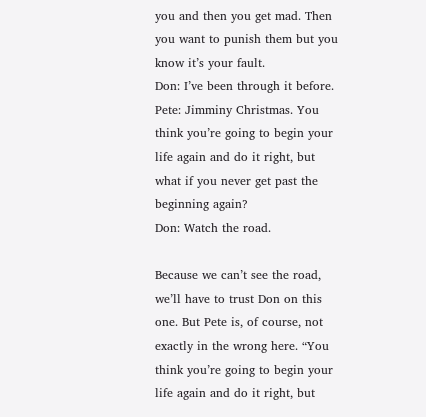you and then you get mad. Then you want to punish them but you know it’s your fault.
Don: I’ve been through it before.
Pete: Jimminy Christmas. You think you’re going to begin your life again and do it right, but what if you never get past the beginning again?
Don: Watch the road.

Because we can’t see the road, we’ll have to trust Don on this one. But Pete is, of course, not exactly in the wrong here. “You think you’re going to begin your life again and do it right, but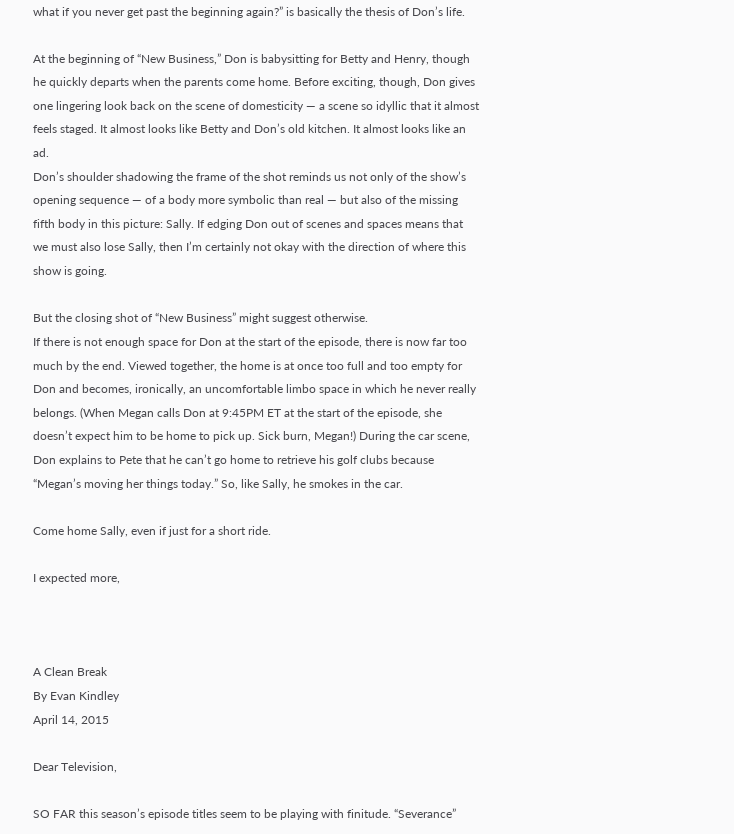what if you never get past the beginning again?” is basically the thesis of Don’s life.

At the beginning of “New Business,” Don is babysitting for Betty and Henry, though he quickly departs when the parents come home. Before exciting, though, Don gives one lingering look back on the scene of domesticity — a scene so idyllic that it almost feels staged. It almost looks like Betty and Don’s old kitchen. It almost looks like an ad.
Don’s shoulder shadowing the frame of the shot reminds us not only of the show’s opening sequence — of a body more symbolic than real — but also of the missing fifth body in this picture: Sally. If edging Don out of scenes and spaces means that we must also lose Sally, then I’m certainly not okay with the direction of where this show is going.

But the closing shot of “New Business” might suggest otherwise.
If there is not enough space for Don at the start of the episode, there is now far too much by the end. Viewed together, the home is at once too full and too empty for Don and becomes, ironically, an uncomfortable limbo space in which he never really belongs. (When Megan calls Don at 9:45PM ET at the start of the episode, she doesn’t expect him to be home to pick up. Sick burn, Megan!) During the car scene, Don explains to Pete that he can’t go home to retrieve his golf clubs because “Megan’s moving her things today.” So, like Sally, he smokes in the car.

Come home Sally, even if just for a short ride.

I expected more,



A Clean Break
By Evan Kindley
April 14, 2015

Dear Television,

SO FAR this season’s episode titles seem to be playing with finitude. “Severance”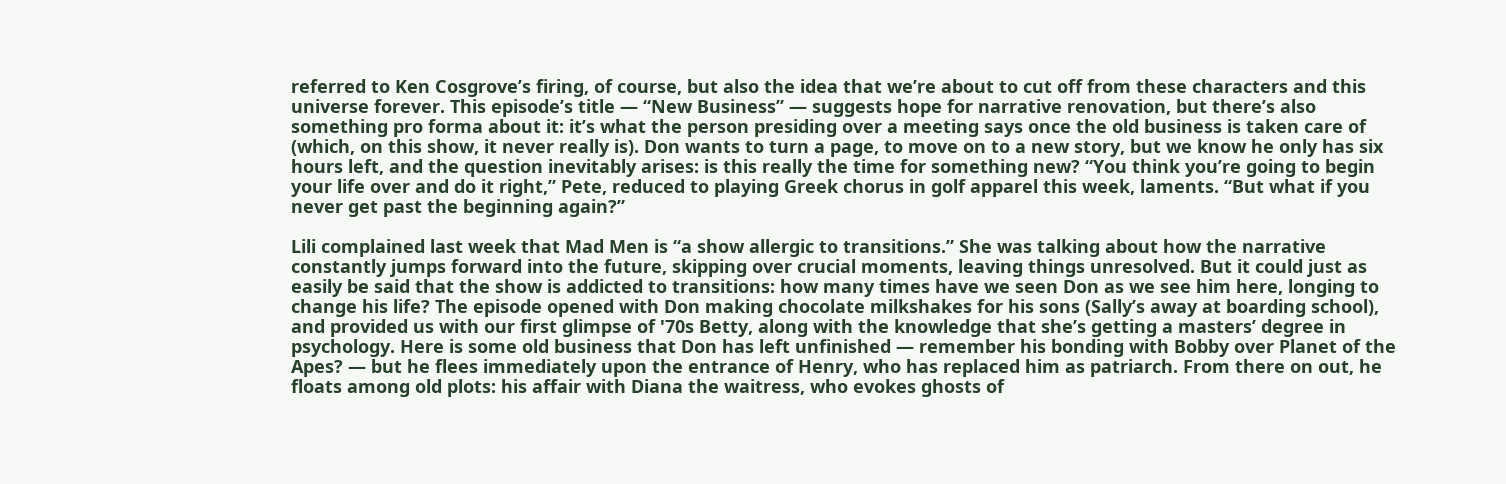referred to Ken Cosgrove’s firing, of course, but also the idea that we’re about to cut off from these characters and this universe forever. This episode’s title — “New Business” — suggests hope for narrative renovation, but there’s also something pro forma about it: it’s what the person presiding over a meeting says once the old business is taken care of (which, on this show, it never really is). Don wants to turn a page, to move on to a new story, but we know he only has six hours left, and the question inevitably arises: is this really the time for something new? “You think you’re going to begin your life over and do it right,” Pete, reduced to playing Greek chorus in golf apparel this week, laments. “But what if you never get past the beginning again?”

Lili complained last week that Mad Men is “a show allergic to transitions.” She was talking about how the narrative constantly jumps forward into the future, skipping over crucial moments, leaving things unresolved. But it could just as easily be said that the show is addicted to transitions: how many times have we seen Don as we see him here, longing to change his life? The episode opened with Don making chocolate milkshakes for his sons (Sally’s away at boarding school), and provided us with our first glimpse of '70s Betty, along with the knowledge that she’s getting a masters’ degree in psychology. Here is some old business that Don has left unfinished — remember his bonding with Bobby over Planet of the Apes? — but he flees immediately upon the entrance of Henry, who has replaced him as patriarch. From there on out, he floats among old plots: his affair with Diana the waitress, who evokes ghosts of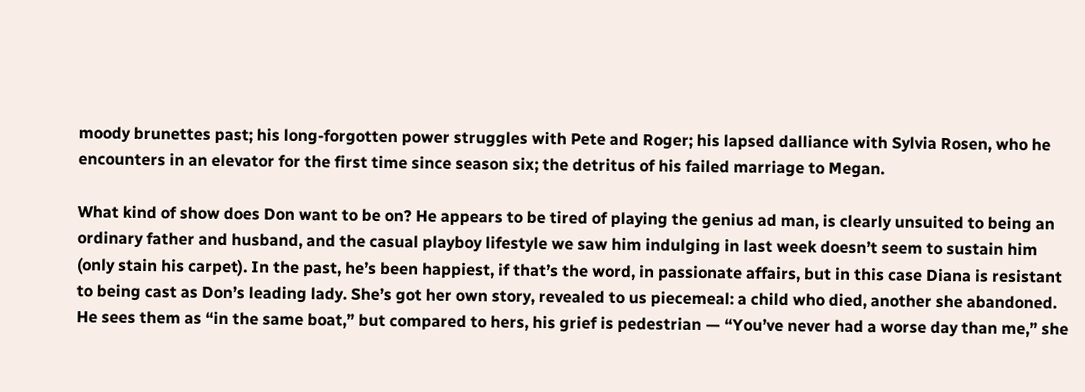moody brunettes past; his long-forgotten power struggles with Pete and Roger; his lapsed dalliance with Sylvia Rosen, who he encounters in an elevator for the first time since season six; the detritus of his failed marriage to Megan.

What kind of show does Don want to be on? He appears to be tired of playing the genius ad man, is clearly unsuited to being an ordinary father and husband, and the casual playboy lifestyle we saw him indulging in last week doesn’t seem to sustain him (only stain his carpet). In the past, he’s been happiest, if that’s the word, in passionate affairs, but in this case Diana is resistant to being cast as Don’s leading lady. She’s got her own story, revealed to us piecemeal: a child who died, another she abandoned. He sees them as “in the same boat,” but compared to hers, his grief is pedestrian — “You’ve never had a worse day than me,” she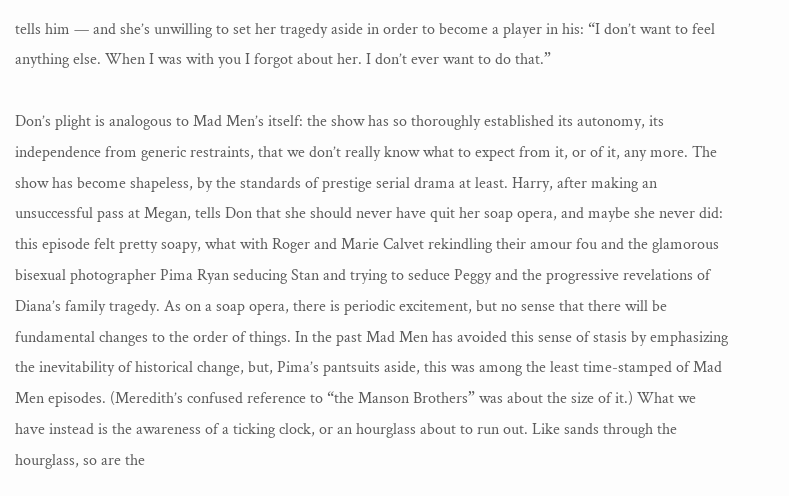tells him — and she’s unwilling to set her tragedy aside in order to become a player in his: “I don’t want to feel anything else. When I was with you I forgot about her. I don’t ever want to do that.”

Don’s plight is analogous to Mad Men’s itself: the show has so thoroughly established its autonomy, its independence from generic restraints, that we don’t really know what to expect from it, or of it, any more. The show has become shapeless, by the standards of prestige serial drama at least. Harry, after making an unsuccessful pass at Megan, tells Don that she should never have quit her soap opera, and maybe she never did: this episode felt pretty soapy, what with Roger and Marie Calvet rekindling their amour fou and the glamorous bisexual photographer Pima Ryan seducing Stan and trying to seduce Peggy and the progressive revelations of Diana’s family tragedy. As on a soap opera, there is periodic excitement, but no sense that there will be fundamental changes to the order of things. In the past Mad Men has avoided this sense of stasis by emphasizing the inevitability of historical change, but, Pima’s pantsuits aside, this was among the least time-stamped of Mad Men episodes. (Meredith’s confused reference to “the Manson Brothers” was about the size of it.) What we have instead is the awareness of a ticking clock, or an hourglass about to run out. Like sands through the hourglass, so are the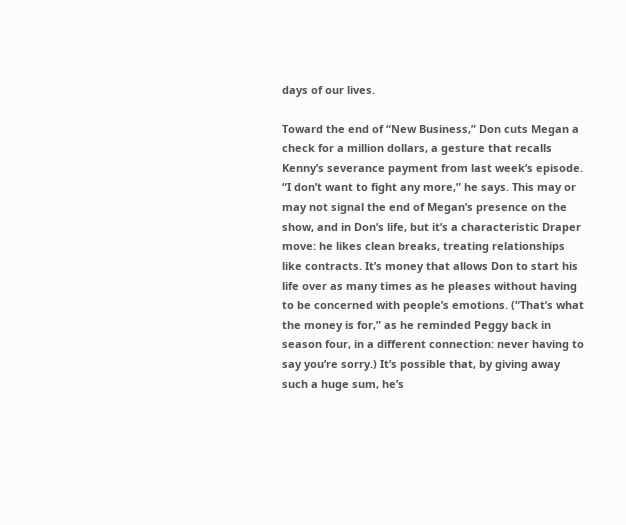days of our lives.

Toward the end of “New Business,” Don cuts Megan a check for a million dollars, a gesture that recalls Kenny’s severance payment from last week’s episode. “I don’t want to fight any more,” he says. This may or may not signal the end of Megan’s presence on the show, and in Don’s life, but it’s a characteristic Draper move: he likes clean breaks, treating relationships like contracts. It’s money that allows Don to start his life over as many times as he pleases without having to be concerned with people’s emotions. (“That’s what the money is for,” as he reminded Peggy back in season four, in a different connection: never having to say you’re sorry.) It’s possible that, by giving away such a huge sum, he’s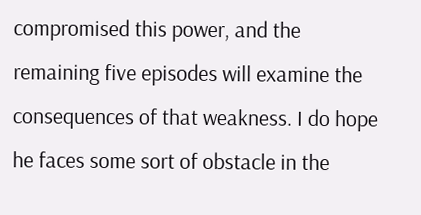compromised this power, and the remaining five episodes will examine the consequences of that weakness. I do hope he faces some sort of obstacle in the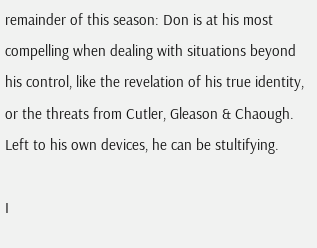remainder of this season: Don is at his most compelling when dealing with situations beyond his control, like the revelation of his true identity, or the threats from Cutler, Gleason & Chaough. Left to his own devices, he can be stultifying.

I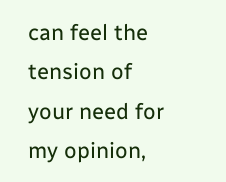can feel the tension of your need for my opinion,